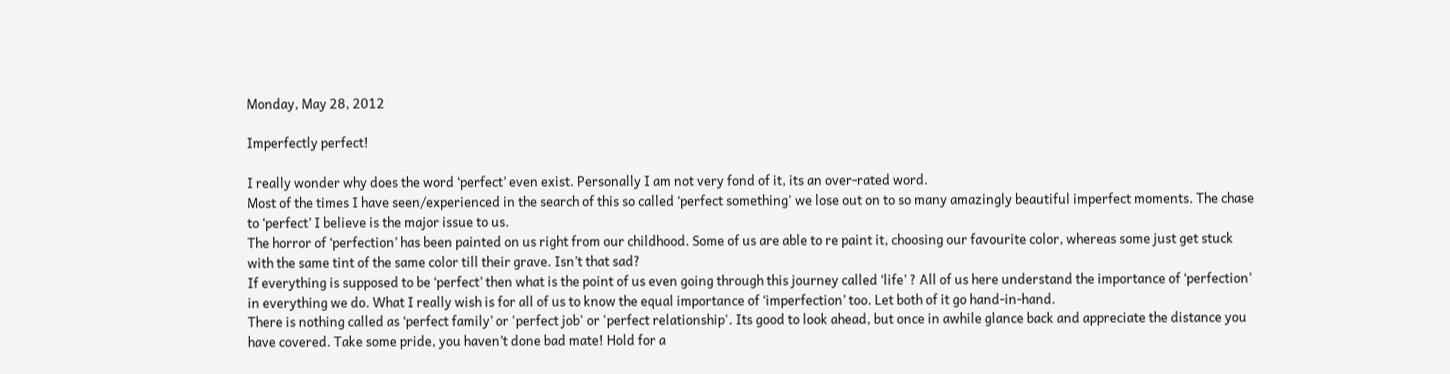Monday, May 28, 2012

Imperfectly perfect!

I really wonder why does the word ‘perfect’ even exist. Personally I am not very fond of it, its an over-rated word.
Most of the times I have seen/experienced in the search of this so called ‘perfect something' we lose out on to so many amazingly beautiful imperfect moments. The chase to ‘perfect’ I believe is the major issue to us.
The horror of ‘perfection’ has been painted on us right from our childhood. Some of us are able to re paint it, choosing our favourite color, whereas some just get stuck with the same tint of the same color till their grave. Isn’t that sad?
If everything is supposed to be ‘perfect’ then what is the point of us even going through this journey called ‘life’ ? All of us here understand the importance of ‘perfection’ in everything we do. What I really wish is for all of us to know the equal importance of ‘imperfection’ too. Let both of it go hand-in-hand.
There is nothing called as ‘perfect family’ or 'perfect job' or 'perfect relationship'. Its good to look ahead, but once in awhile glance back and appreciate the distance you have covered. Take some pride, you haven’t done bad mate! Hold for a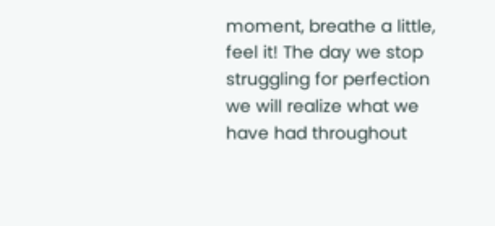moment, breathe a little, feel it! The day we stop struggling for perfection we will realize what we have had throughout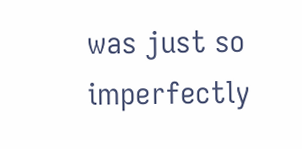was just so imperfectly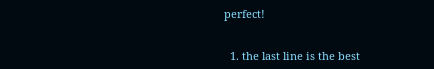perfect!


  1. the last line is the best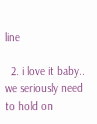line

  2. i love it baby.. we seriously need to hold on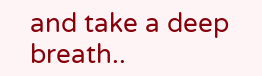and take a deep breath..